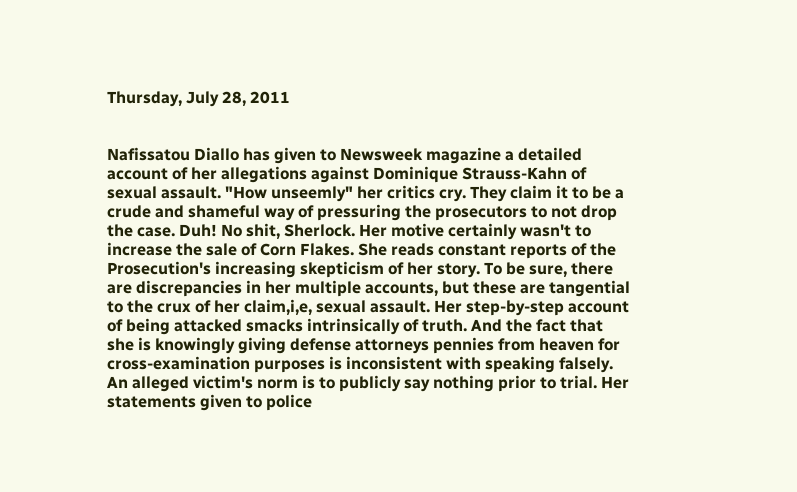Thursday, July 28, 2011


Nafissatou Diallo has given to Newsweek magazine a detailed account of her allegations against Dominique Strauss-Kahn of sexual assault. "How unseemly" her critics cry. They claim it to be a crude and shameful way of pressuring the prosecutors to not drop the case. Duh! No shit, Sherlock. Her motive certainly wasn't to increase the sale of Corn Flakes. She reads constant reports of the Prosecution's increasing skepticism of her story. To be sure, there are discrepancies in her multiple accounts, but these are tangential to the crux of her claim,i,e, sexual assault. Her step-by-step account of being attacked smacks intrinsically of truth. And the fact that she is knowingly giving defense attorneys pennies from heaven for cross-examination purposes is inconsistent with speaking falsely. An alleged victim's norm is to publicly say nothing prior to trial. Her statements given to police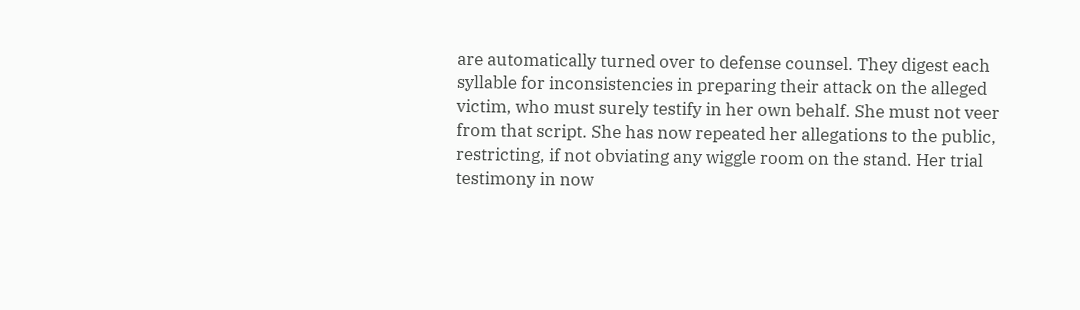are automatically turned over to defense counsel. They digest each syllable for inconsistencies in preparing their attack on the alleged victim, who must surely testify in her own behalf. She must not veer from that script. She has now repeated her allegations to the public, restricting, if not obviating any wiggle room on the stand. Her trial testimony in now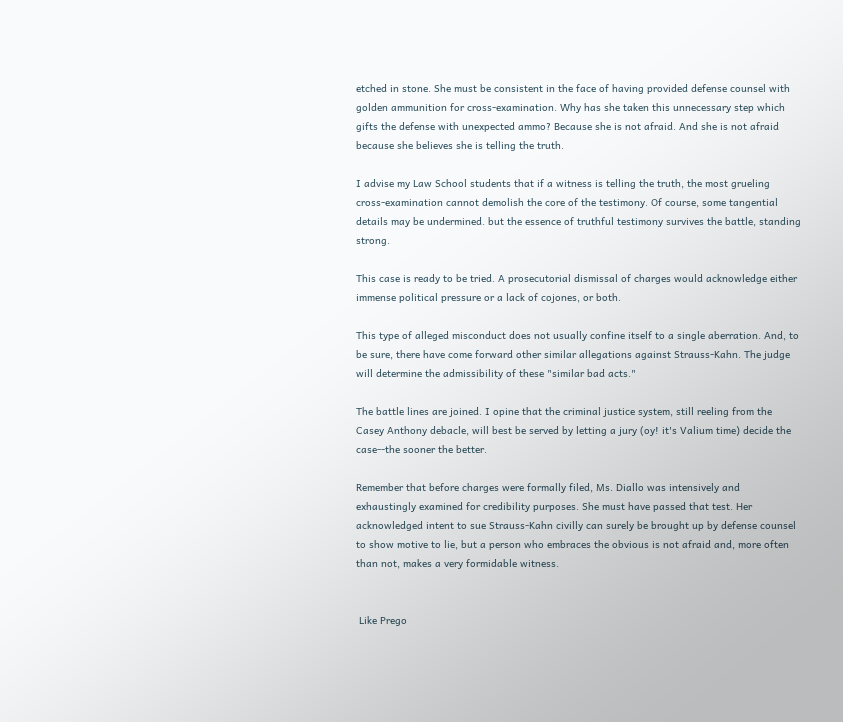etched in stone. She must be consistent in the face of having provided defense counsel with golden ammunition for cross-examination. Why has she taken this unnecessary step which gifts the defense with unexpected ammo? Because she is not afraid. And she is not afraid because she believes she is telling the truth.

I advise my Law School students that if a witness is telling the truth, the most grueling cross-examination cannot demolish the core of the testimony. Of course, some tangential details may be undermined. but the essence of truthful testimony survives the battle, standing strong.

This case is ready to be tried. A prosecutorial dismissal of charges would acknowledge either immense political pressure or a lack of cojones, or both.

This type of alleged misconduct does not usually confine itself to a single aberration. And, to be sure, there have come forward other similar allegations against Strauss-Kahn. The judge will determine the admissibility of these "similar bad acts."

The battle lines are joined. I opine that the criminal justice system, still reeling from the Casey Anthony debacle, will best be served by letting a jury (oy! it's Valium time) decide the case--the sooner the better.

Remember that before charges were formally filed, Ms. Diallo was intensively and exhaustingly examined for credibility purposes. She must have passed that test. Her acknowledged intent to sue Strauss-Kahn civilly can surely be brought up by defense counsel to show motive to lie, but a person who embraces the obvious is not afraid and, more often than not, makes a very formidable witness.


 Like Prego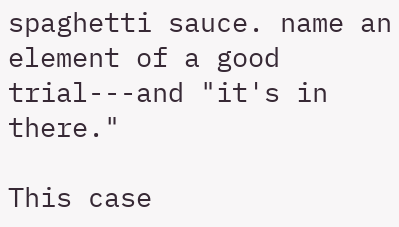spaghetti sauce. name an element of a good trial---and "it's in there."

This case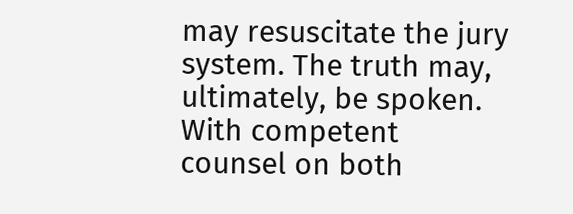may resuscitate the jury system. The truth may, ultimately, be spoken.
With competent counsel on both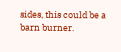sides, this could be a barn burner.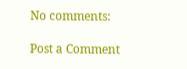No comments:

Post a Comment